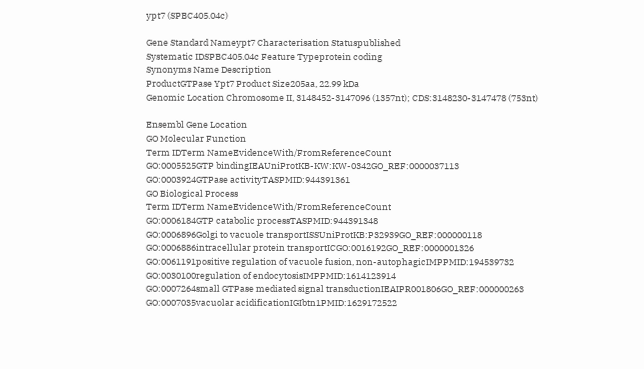ypt7 (SPBC405.04c)

Gene Standard Nameypt7 Characterisation Statuspublished
Systematic IDSPBC405.04c Feature Typeprotein coding
Synonyms Name Description
ProductGTPase Ypt7 Product Size205aa, 22.99 kDa
Genomic Location Chromosome II, 3148452-3147096 (1357nt); CDS:3148230-3147478 (753nt)

Ensembl Gene Location
GO Molecular Function
Term IDTerm NameEvidenceWith/FromReferenceCount
GO:0005525GTP bindingIEAUniProtKB-KW:KW-0342GO_REF:0000037113
GO:0003924GTPase activityTASPMID:944391361
GO Biological Process
Term IDTerm NameEvidenceWith/FromReferenceCount
GO:0006184GTP catabolic processTASPMID:944391348
GO:0006896Golgi to vacuole transportISSUniProtKB:P32939GO_REF:000000118
GO:0006886intracellular protein transportICGO:0016192GO_REF:0000001326
GO:0061191positive regulation of vacuole fusion, non-autophagicIMPPMID:194539732
GO:0030100regulation of endocytosisIMPPMID:1614123914
GO:0007264small GTPase mediated signal transductionIEAIPR001806GO_REF:000000263
GO:0007035vacuolar acidificationIGIbtn1PMID:1629172522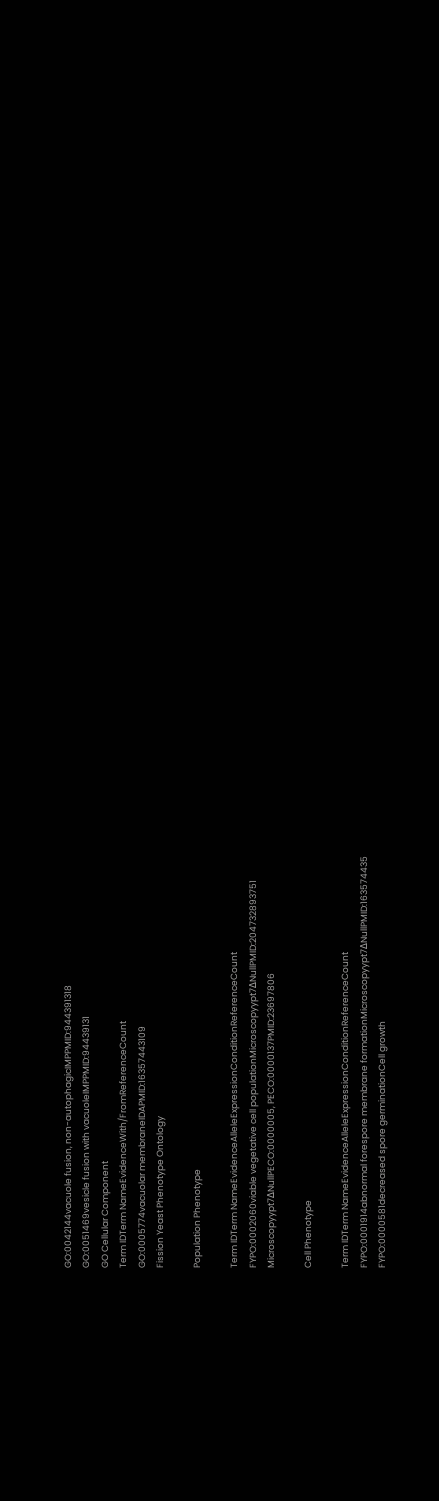GO:0042144vacuole fusion, non-autophagicIMPPMID:944391318
GO:0051469vesicle fusion with vacuoleIMPPMID:94439131
GO Cellular Component
Term IDTerm NameEvidenceWith/FromReferenceCount
GO:0005774vacuolar membraneIDAPMID:16357443109
Fission Yeast Phenotype Ontology

Population Phenotype

Term IDTerm NameEvidenceAlleleExpressionConditionReferenceCount
FYPO:0002060viable vegetative cell populationMicroscopyypt7ΔNullPMID:204732893751
Microscopyypt7ΔNullPECO:0000005, PECO:0000137PMID:23697806

Cell Phenotype

Term IDTerm NameEvidenceAlleleExpressionConditionReferenceCount
FYPO:0001914abnormal forespore membrane formationMicroscopyypt7ΔNullPMID:163574435
FYPO:0000581decreased spore germinationCell growth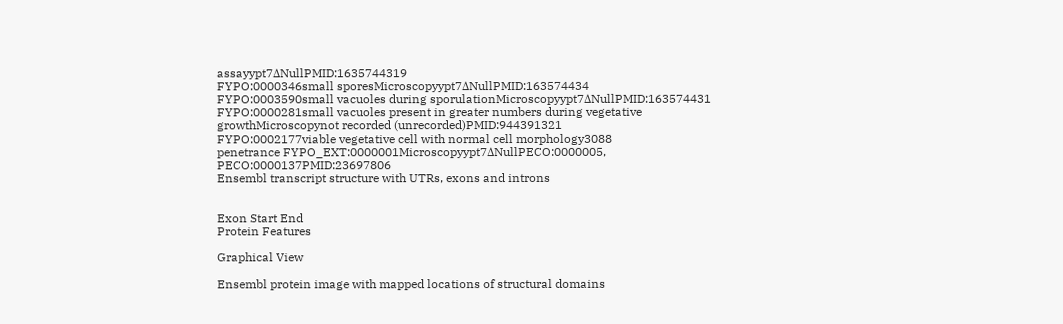assayypt7ΔNullPMID:1635744319
FYPO:0000346small sporesMicroscopyypt7ΔNullPMID:163574434
FYPO:0003590small vacuoles during sporulationMicroscopyypt7ΔNullPMID:163574431
FYPO:0000281small vacuoles present in greater numbers during vegetative growthMicroscopynot recorded (unrecorded)PMID:944391321
FYPO:0002177viable vegetative cell with normal cell morphology3088
penetrance FYPO_EXT:0000001Microscopyypt7ΔNullPECO:0000005, PECO:0000137PMID:23697806
Ensembl transcript structure with UTRs, exons and introns


Exon Start End
Protein Features

Graphical View

Ensembl protein image with mapped locations of structural domains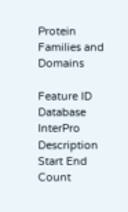Protein Families and Domains

Feature ID Database InterPro Description Start End Count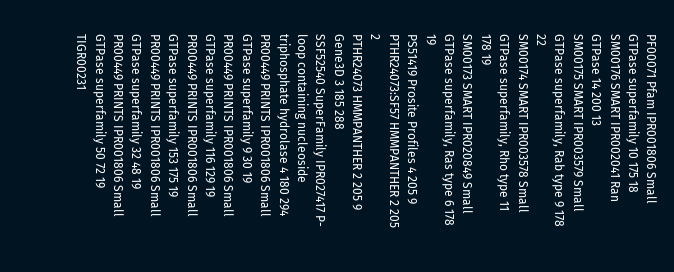PF00071 Pfam IPR001806 Small GTPase superfamily 10 175 18
SM00176 SMART IPR002041 Ran GTPase 14 200 13
SM00175 SMART IPR003579 Small GTPase superfamily, Rab type 9 178 22
SM00174 SMART IPR003578 Small GTPase superfamily, Rho type 11 178 19
SM00173 SMART IPR020849 Small GTPase superfamily, Ras type 6 178 19
PS51419 Prosite Profiles 4 205 9
PTHR24073:SF57 HMMPANTHER 2 205 2
PTHR24073 HMMPANTHER 2 205 9 Gene3D 3 185 288
SSF52540 SuperFamily IPR027417 P-loop containing nucleoside triphosphate hydrolase 4 180 294
PR00449 PRINTS IPR001806 Small GTPase superfamily 9 30 19
PR00449 PRINTS IPR001806 Small GTPase superfamily 116 129 19
PR00449 PRINTS IPR001806 Small GTPase superfamily 153 175 19
PR00449 PRINTS IPR001806 Small GTPase superfamily 32 48 19
PR00449 PRINTS IPR001806 Small GTPase superfamily 50 72 19
TIGR00231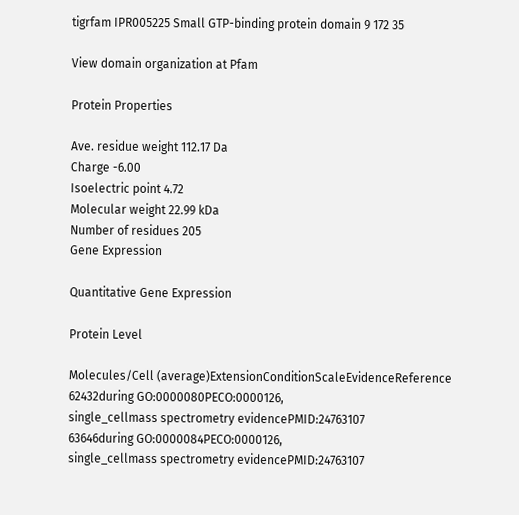tigrfam IPR005225 Small GTP-binding protein domain 9 172 35

View domain organization at Pfam

Protein Properties

Ave. residue weight 112.17 Da
Charge -6.00
Isoelectric point 4.72
Molecular weight 22.99 kDa
Number of residues 205
Gene Expression

Quantitative Gene Expression

Protein Level

Molecules/Cell (average)ExtensionConditionScaleEvidenceReference
62432during GO:0000080PECO:0000126,
single_cellmass spectrometry evidencePMID:24763107
63646during GO:0000084PECO:0000126,
single_cellmass spectrometry evidencePMID:24763107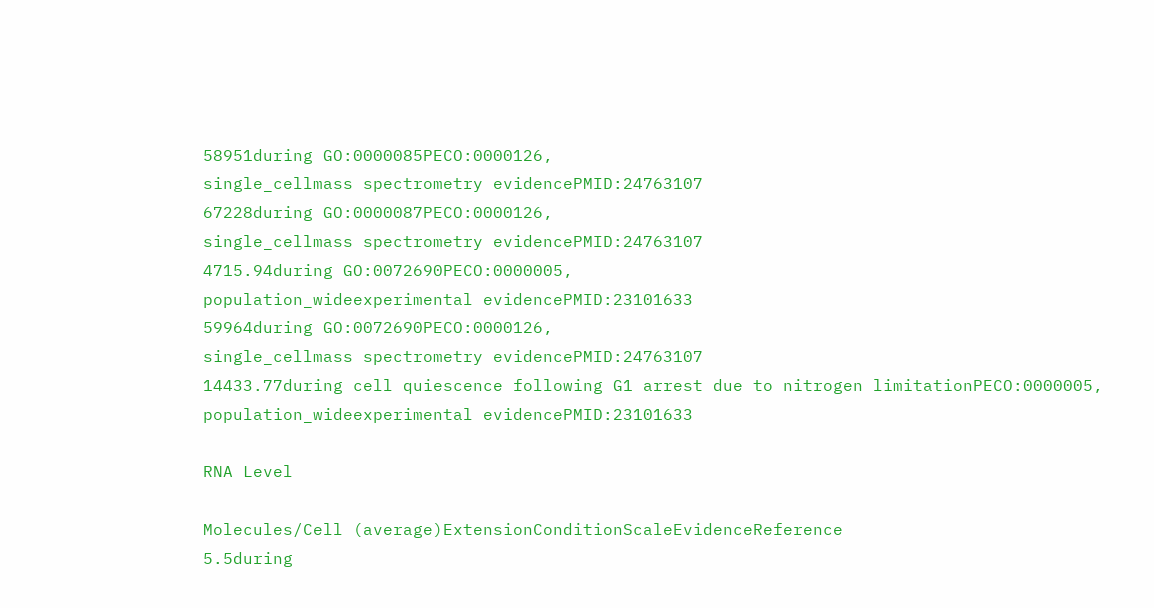58951during GO:0000085PECO:0000126,
single_cellmass spectrometry evidencePMID:24763107
67228during GO:0000087PECO:0000126,
single_cellmass spectrometry evidencePMID:24763107
4715.94during GO:0072690PECO:0000005,
population_wideexperimental evidencePMID:23101633
59964during GO:0072690PECO:0000126,
single_cellmass spectrometry evidencePMID:24763107
14433.77during cell quiescence following G1 arrest due to nitrogen limitationPECO:0000005,
population_wideexperimental evidencePMID:23101633

RNA Level

Molecules/Cell (average)ExtensionConditionScaleEvidenceReference
5.5during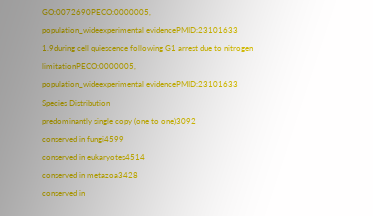GO:0072690PECO:0000005,
population_wideexperimental evidencePMID:23101633
1.9during cell quiescence following G1 arrest due to nitrogen limitationPECO:0000005,
population_wideexperimental evidencePMID:23101633
Species Distribution
predominantly single copy (one to one)3092
conserved in fungi4599
conserved in eukaryotes4514
conserved in metazoa3428
conserved in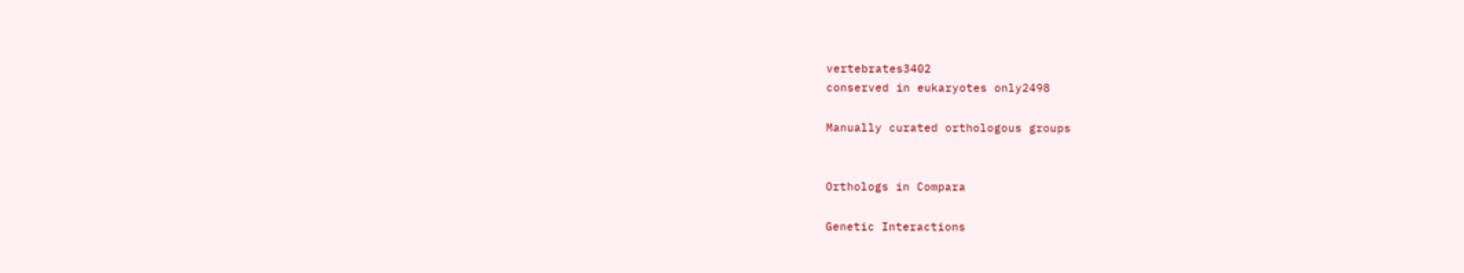vertebrates3402
conserved in eukaryotes only2498

Manually curated orthologous groups


Orthologs in Compara

Genetic Interactions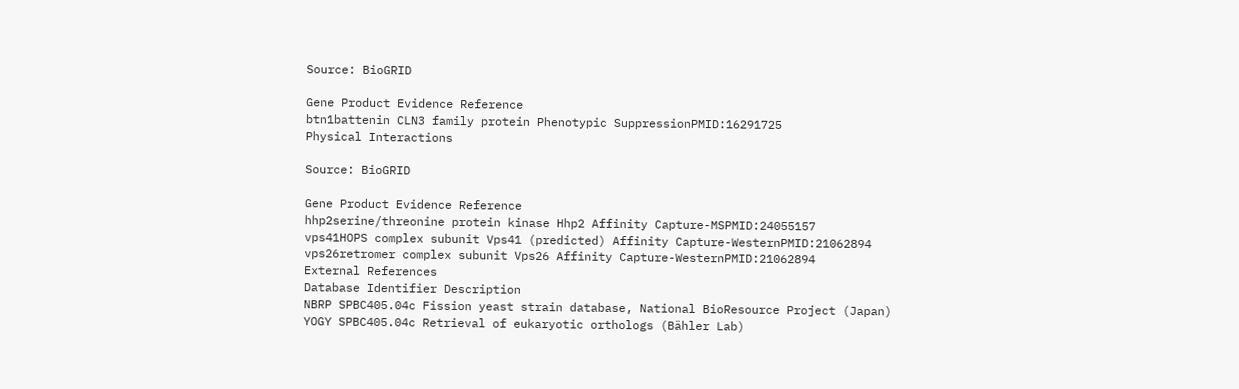Source: BioGRID

Gene Product Evidence Reference
btn1battenin CLN3 family protein Phenotypic SuppressionPMID:16291725
Physical Interactions

Source: BioGRID

Gene Product Evidence Reference
hhp2serine/threonine protein kinase Hhp2 Affinity Capture-MSPMID:24055157
vps41HOPS complex subunit Vps41 (predicted) Affinity Capture-WesternPMID:21062894
vps26retromer complex subunit Vps26 Affinity Capture-WesternPMID:21062894
External References
Database Identifier Description
NBRP SPBC405.04c Fission yeast strain database, National BioResource Project (Japan)
YOGY SPBC405.04c Retrieval of eukaryotic orthologs (Bähler Lab)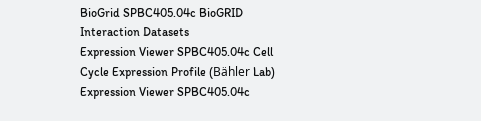BioGrid SPBC405.04c BioGRID Interaction Datasets
Expression Viewer SPBC405.04c Cell Cycle Expression Profile (Bähler Lab)
Expression Viewer SPBC405.04c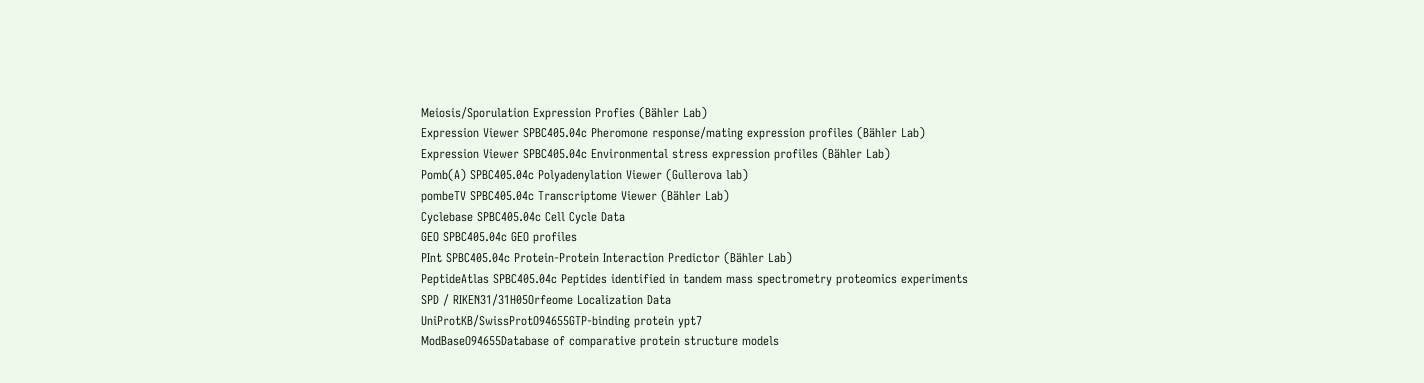Meiosis/Sporulation Expression Profies (Bähler Lab)
Expression Viewer SPBC405.04c Pheromone response/mating expression profiles (Bähler Lab)
Expression Viewer SPBC405.04c Environmental stress expression profiles (Bähler Lab)
Pomb(A) SPBC405.04c Polyadenylation Viewer (Gullerova lab)
pombeTV SPBC405.04c Transcriptome Viewer (Bähler Lab)
Cyclebase SPBC405.04c Cell Cycle Data
GEO SPBC405.04c GEO profiles
PInt SPBC405.04c Protein-Protein Interaction Predictor (Bähler Lab)
PeptideAtlas SPBC405.04c Peptides identified in tandem mass spectrometry proteomics experiments
SPD / RIKEN31/31H05Orfeome Localization Data
UniProtKB/SwissProtO94655GTP-binding protein ypt7
ModBaseO94655Database of comparative protein structure models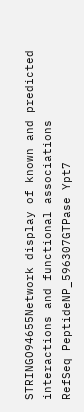STRINGO94655Network display of known and predicted interactions and functional associations
RefSeq PeptideNP_596307GTPase Ypt7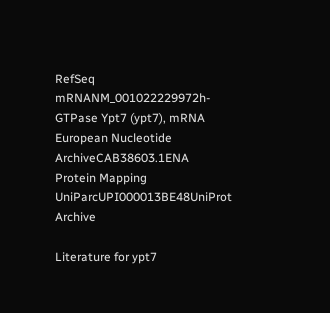RefSeq mRNANM_001022229972h- GTPase Ypt7 (ypt7), mRNA
European Nucleotide ArchiveCAB38603.1ENA Protein Mapping
UniParcUPI000013BE48UniProt Archive

Literature for ypt7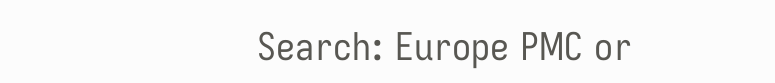Search: Europe PMC or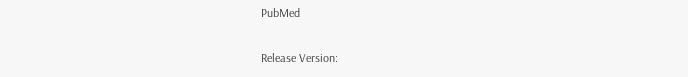PubMed

Release Version: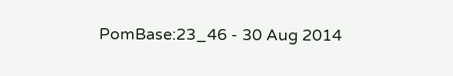PomBase:23_46 - 30 Aug 2014